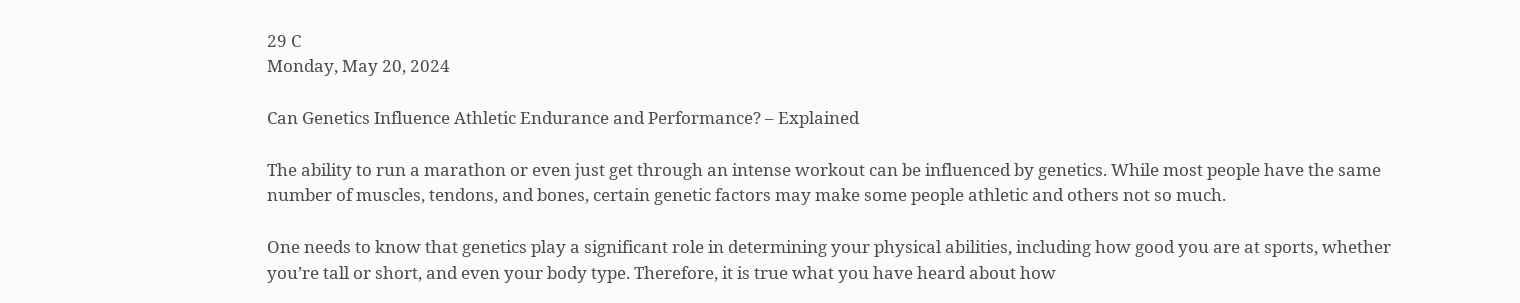29 C
Monday, May 20, 2024

Can Genetics Influence Athletic Endurance and Performance? – Explained

The ability to run a marathon or even just get through an intense workout can be influenced by genetics. While most people have the same number of muscles, tendons, and bones, certain genetic factors may make some people athletic and others not so much.

One needs to know that genetics play a significant role in determining your physical abilities, including how good you are at sports, whether you’re tall or short, and even your body type. Therefore, it is true what you have heard about how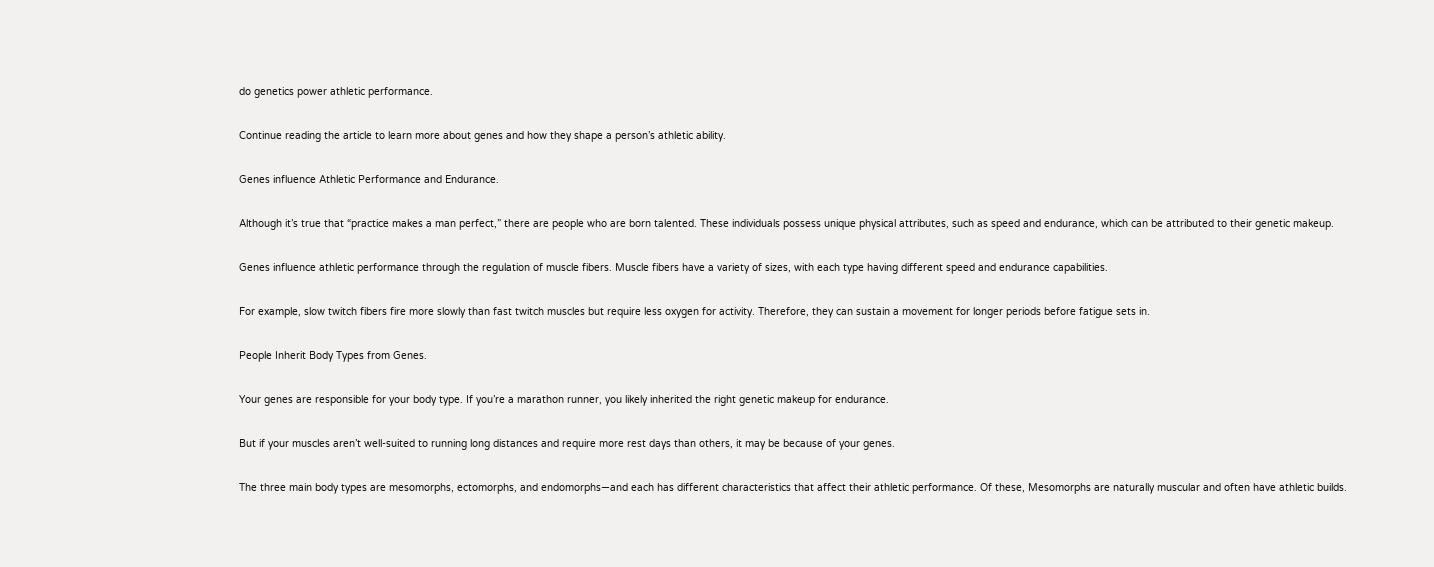do genetics power athletic performance.

Continue reading the article to learn more about genes and how they shape a person’s athletic ability.

Genes influence Athletic Performance and Endurance.

Although it’s true that “practice makes a man perfect,” there are people who are born talented. These individuals possess unique physical attributes, such as speed and endurance, which can be attributed to their genetic makeup.

Genes influence athletic performance through the regulation of muscle fibers. Muscle fibers have a variety of sizes, with each type having different speed and endurance capabilities.

For example, slow twitch fibers fire more slowly than fast twitch muscles but require less oxygen for activity. Therefore, they can sustain a movement for longer periods before fatigue sets in.

People Inherit Body Types from Genes.

Your genes are responsible for your body type. If you’re a marathon runner, you likely inherited the right genetic makeup for endurance.

But if your muscles aren’t well-suited to running long distances and require more rest days than others, it may be because of your genes.

The three main body types are mesomorphs, ectomorphs, and endomorphs—and each has different characteristics that affect their athletic performance. Of these, Mesomorphs are naturally muscular and often have athletic builds.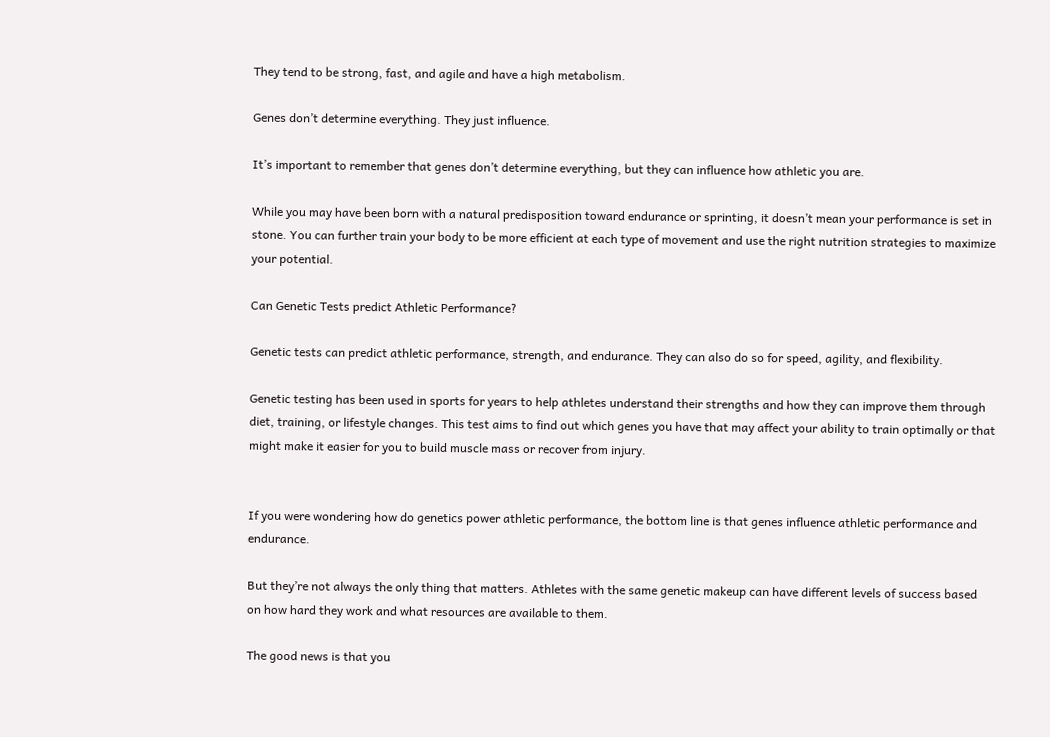They tend to be strong, fast, and agile and have a high metabolism.

Genes don’t determine everything. They just influence.

It’s important to remember that genes don’t determine everything, but they can influence how athletic you are.

While you may have been born with a natural predisposition toward endurance or sprinting, it doesn’t mean your performance is set in stone. You can further train your body to be more efficient at each type of movement and use the right nutrition strategies to maximize your potential.

Can Genetic Tests predict Athletic Performance?

Genetic tests can predict athletic performance, strength, and endurance. They can also do so for speed, agility, and flexibility.

Genetic testing has been used in sports for years to help athletes understand their strengths and how they can improve them through diet, training, or lifestyle changes. This test aims to find out which genes you have that may affect your ability to train optimally or that might make it easier for you to build muscle mass or recover from injury.


If you were wondering how do genetics power athletic performance, the bottom line is that genes influence athletic performance and endurance.

But they’re not always the only thing that matters. Athletes with the same genetic makeup can have different levels of success based on how hard they work and what resources are available to them.

The good news is that you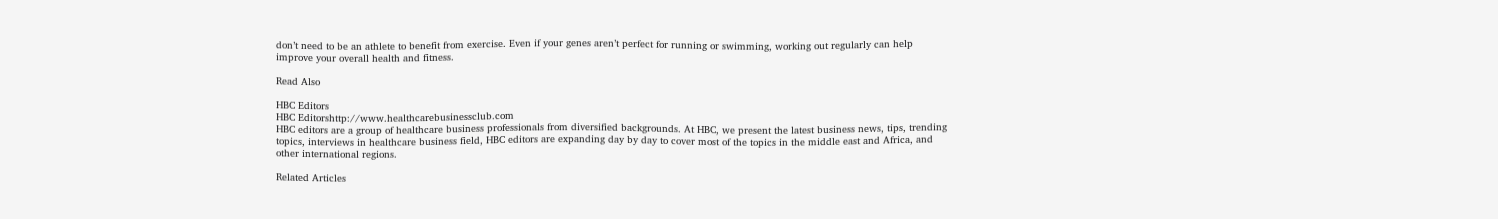don’t need to be an athlete to benefit from exercise. Even if your genes aren’t perfect for running or swimming, working out regularly can help improve your overall health and fitness.

Read Also

HBC Editors
HBC Editorshttp://www.healthcarebusinessclub.com
HBC editors are a group of healthcare business professionals from diversified backgrounds. At HBC, we present the latest business news, tips, trending topics, interviews in healthcare business field, HBC editors are expanding day by day to cover most of the topics in the middle east and Africa, and other international regions.

Related Articles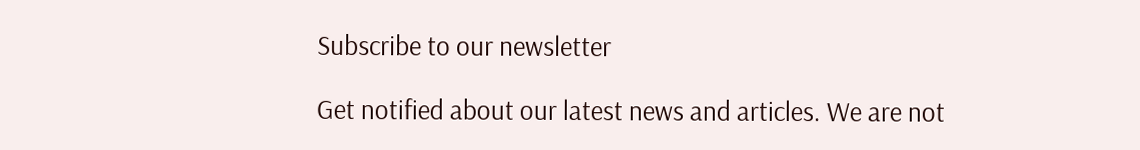Subscribe to our newsletter

Get notified about our latest news and articles. We are not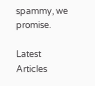spammy, we promise.

Latest Articles